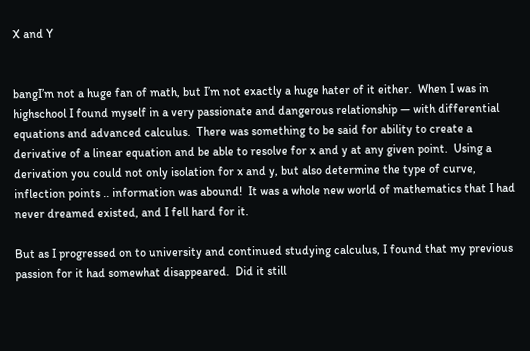X and Y


bangI’m not a huge fan of math, but I’m not exactly a huge hater of it either.  When I was in highschool I found myself in a very passionate and dangerous relationship — with differential equations and advanced calculus.  There was something to be said for ability to create a derivative of a linear equation and be able to resolve for x and y at any given point.  Using a derivation you could not only isolation for x and y, but also determine the type of curve, inflection points .. information was abound!  It was a whole new world of mathematics that I had never dreamed existed, and I fell hard for it.

But as I progressed on to university and continued studying calculus, I found that my previous passion for it had somewhat disappeared.  Did it still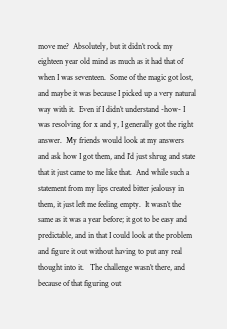move me?  Absolutely, but it didn’t rock my eighteen year old mind as much as it had that of when I was seventeen.  Some of the magic got lost, and maybe it was because I picked up a very natural way with it.  Even if I didn’t understand -how- I was resolving for x and y, I generally got the right answer.  My friends would look at my answers and ask how I got them, and I’d just shrug and state that it just came to me like that.  And while such a statement from my lips created bitter jealousy in them, it just left me feeling empty.  It wasn’t the same as it was a year before; it got to be easy and predictable, and in that I could look at the problem and figure it out without having to put any real thought into it.   The challenge wasn’t there, and because of that figuring out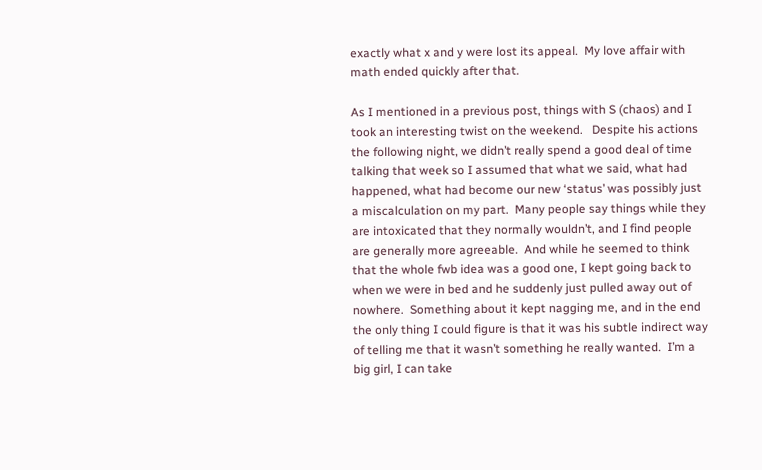exactly what x and y were lost its appeal.  My love affair with math ended quickly after that.

As I mentioned in a previous post, things with S (chaos) and I took an interesting twist on the weekend.   Despite his actions the following night, we didn’t really spend a good deal of time talking that week so I assumed that what we said, what had happened, what had become our new ‘status’ was possibly just a miscalculation on my part.  Many people say things while they are intoxicated that they normally wouldn’t, and I find people are generally more agreeable.  And while he seemed to think that the whole fwb idea was a good one, I kept going back to when we were in bed and he suddenly just pulled away out of nowhere.  Something about it kept nagging me, and in the end the only thing I could figure is that it was his subtle indirect way of telling me that it wasn’t something he really wanted.  I’m a big girl, I can take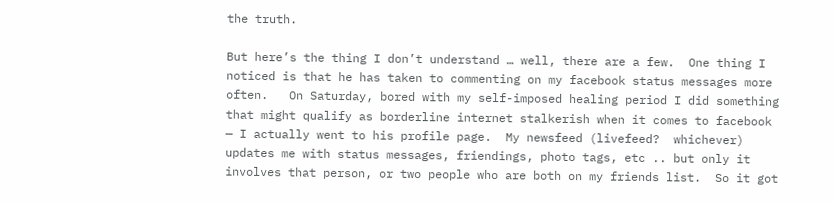the truth.

But here’s the thing I don’t understand … well, there are a few.  One thing I noticed is that he has taken to commenting on my facebook status messages more often.   On Saturday, bored with my self-imposed healing period I did something that might qualify as borderline internet stalkerish when it comes to facebook — I actually went to his profile page.  My newsfeed (livefeed?  whichever) updates me with status messages, friendings, photo tags, etc .. but only it involves that person, or two people who are both on my friends list.  So it got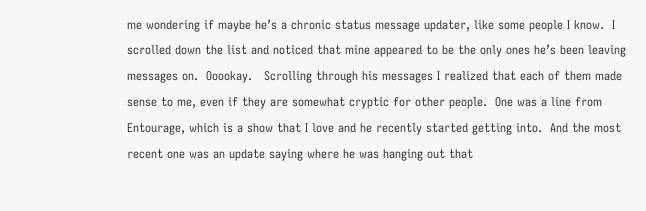me wondering if maybe he’s a chronic status message updater, like some people I know.  I scrolled down the list and noticed that mine appeared to be the only ones he’s been leaving messages on.  Ooookay.   Scrolling through his messages I realized that each of them made sense to me, even if they are somewhat cryptic for other people.  One was a line from Entourage, which is a show that I love and he recently started getting into.  And the most recent one was an update saying where he was hanging out that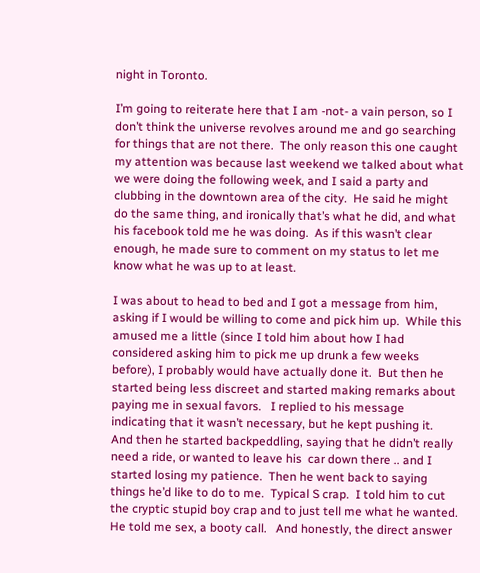night in Toronto.

I’m going to reiterate here that I am -not- a vain person, so I don’t think the universe revolves around me and go searching for things that are not there.  The only reason this one caught my attention was because last weekend we talked about what we were doing the following week, and I said a party and clubbing in the downtown area of the city.  He said he might do the same thing, and ironically that’s what he did, and what his facebook told me he was doing.  As if this wasn’t clear enough, he made sure to comment on my status to let me know what he was up to at least.

I was about to head to bed and I got a message from him, asking if I would be willing to come and pick him up.  While this amused me a little (since I told him about how I had considered asking him to pick me up drunk a few weeks before), I probably would have actually done it.  But then he started being less discreet and started making remarks about paying me in sexual favors.   I replied to his message indicating that it wasn’t necessary, but he kept pushing it.  And then he started backpeddling, saying that he didn’t really need a ride, or wanted to leave his  car down there .. and I started losing my patience.  Then he went back to saying things he’d like to do to me.  Typical S crap.  I told him to cut the cryptic stupid boy crap and to just tell me what he wanted.   He told me sex, a booty call.   And honestly, the direct answer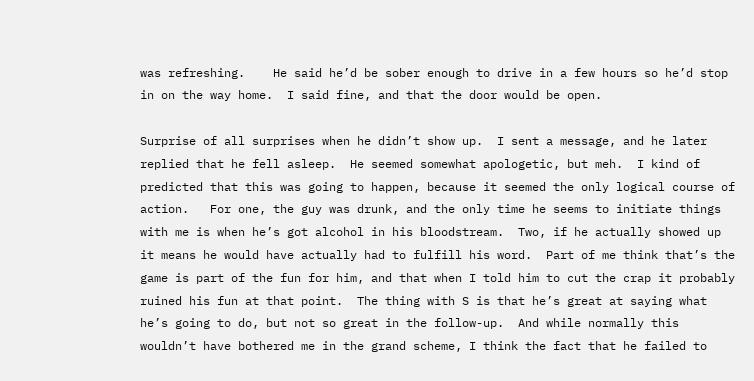was refreshing.    He said he’d be sober enough to drive in a few hours so he’d stop in on the way home.  I said fine, and that the door would be open.

Surprise of all surprises when he didn’t show up.  I sent a message, and he later replied that he fell asleep.  He seemed somewhat apologetic, but meh.  I kind of predicted that this was going to happen, because it seemed the only logical course of action.   For one, the guy was drunk, and the only time he seems to initiate things with me is when he’s got alcohol in his bloodstream.  Two, if he actually showed up it means he would have actually had to fulfill his word.  Part of me think that’s the game is part of the fun for him, and that when I told him to cut the crap it probably ruined his fun at that point.  The thing with S is that he’s great at saying what he’s going to do, but not so great in the follow-up.  And while normally this wouldn’t have bothered me in the grand scheme, I think the fact that he failed to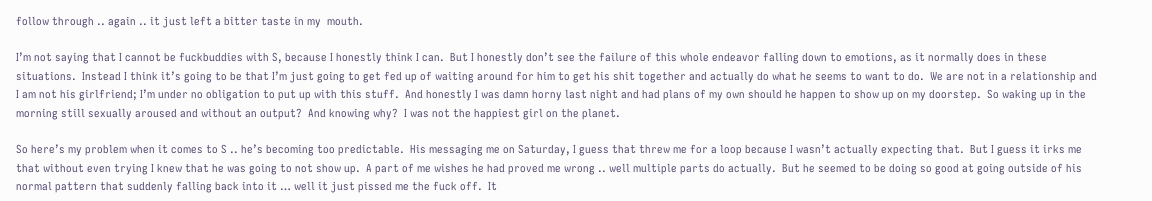follow through .. again .. it just left a bitter taste in my  mouth.

I’m not saying that I cannot be fuckbuddies with S, because I honestly think I can.  But I honestly don’t see the failure of this whole endeavor falling down to emotions, as it normally does in these situations.  Instead I think it’s going to be that I’m just going to get fed up of waiting around for him to get his shit together and actually do what he seems to want to do.  We are not in a relationship and I am not his girlfriend; I’m under no obligation to put up with this stuff.  And honestly I was damn horny last night and had plans of my own should he happen to show up on my doorstep.  So waking up in the morning still sexually aroused and without an output?  And knowing why?  I was not the happiest girl on the planet.

So here’s my problem when it comes to S .. he’s becoming too predictable.  His messaging me on Saturday, I guess that threw me for a loop because I wasn’t actually expecting that.  But I guess it irks me that without even trying I knew that he was going to not show up.  A part of me wishes he had proved me wrong .. well multiple parts do actually.  But he seemed to be doing so good at going outside of his normal pattern that suddenly falling back into it … well it just pissed me the fuck off.  It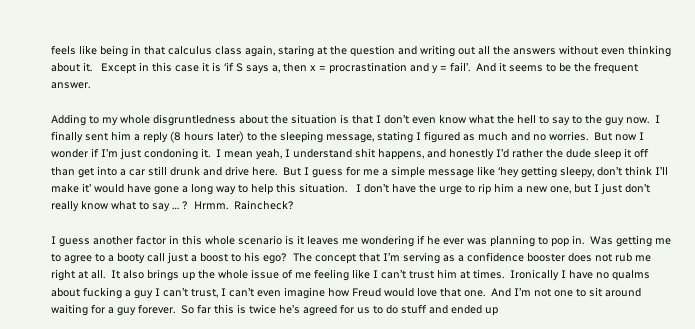feels like being in that calculus class again, staring at the question and writing out all the answers without even thinking about it.   Except in this case it is ‘if S says a, then x = procrastination and y = fail’.  And it seems to be the frequent answer.

Adding to my whole disgruntledness about the situation is that I don’t even know what the hell to say to the guy now.  I finally sent him a reply (8 hours later) to the sleeping message, stating I figured as much and no worries.  But now I wonder if I’m just condoning it.  I mean yeah, I understand shit happens, and honestly I’d rather the dude sleep it off than get into a car still drunk and drive here.  But I guess for me a simple message like ‘hey getting sleepy, don’t think I’ll make it’ would have gone a long way to help this situation.   I don’t have the urge to rip him a new one, but I just don’t really know what to say … ?  Hrmm.  Raincheck?

I guess another factor in this whole scenario is it leaves me wondering if he ever was planning to pop in.  Was getting me to agree to a booty call just a boost to his ego?  The concept that I’m serving as a confidence booster does not rub me right at all.  It also brings up the whole issue of me feeling like I can’t trust him at times.  Ironically I have no qualms about fucking a guy I can’t trust, I can’t even imagine how Freud would love that one.  And I’m not one to sit around waiting for a guy forever.  So far this is twice he’s agreed for us to do stuff and ended up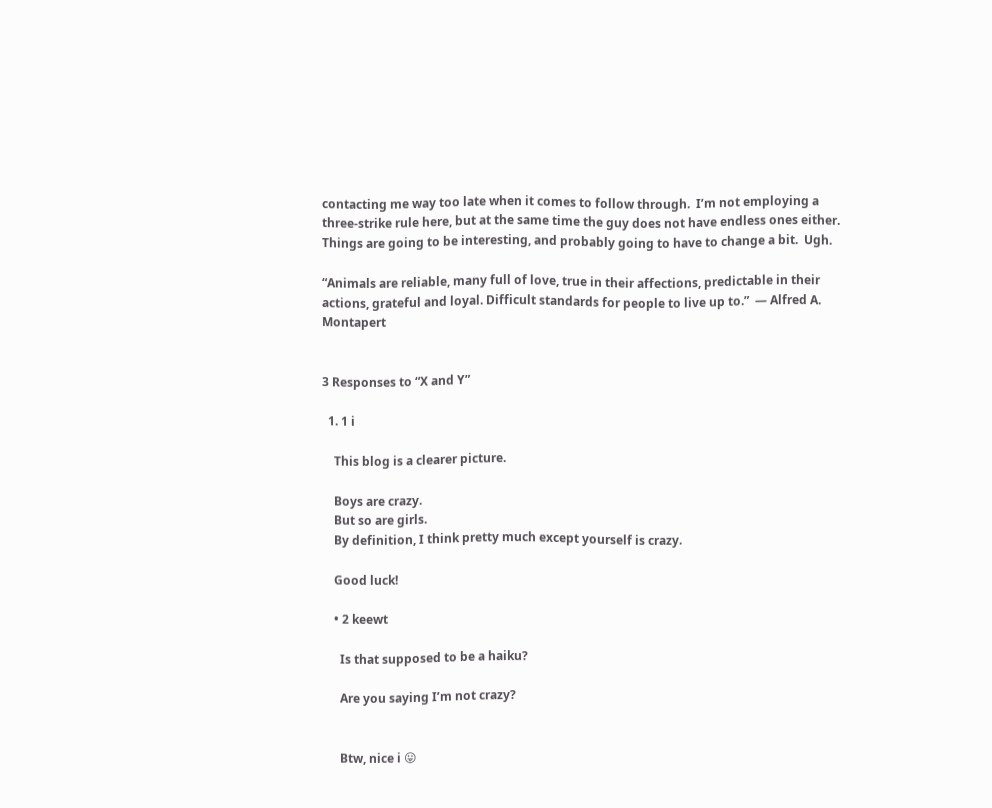contacting me way too late when it comes to follow through.  I’m not employing a three-strike rule here, but at the same time the guy does not have endless ones either.  Things are going to be interesting, and probably going to have to change a bit.  Ugh.

“Animals are reliable, many full of love, true in their affections, predictable in their actions, grateful and loyal. Difficult standards for people to live up to.”  — Alfred A. Montapert


3 Responses to “X and Y”

  1. 1 i

    This blog is a clearer picture.

    Boys are crazy.
    But so are girls.
    By definition, I think pretty much except yourself is crazy.

    Good luck!

    • 2 keewt

      Is that supposed to be a haiku?

      Are you saying I’m not crazy?


      Btw, nice i 😛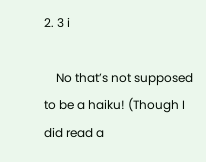2. 3 i

    No that’s not supposed to be a haiku! (Though I did read a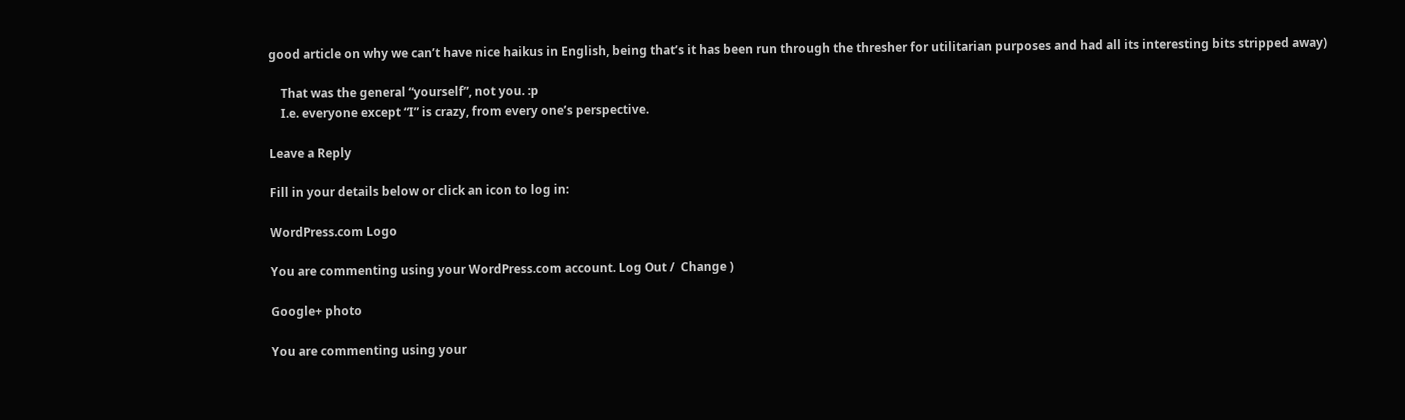good article on why we can’t have nice haikus in English, being that’s it has been run through the thresher for utilitarian purposes and had all its interesting bits stripped away)

    That was the general “yourself”, not you. :p
    I.e. everyone except “I” is crazy, from every one’s perspective.

Leave a Reply

Fill in your details below or click an icon to log in:

WordPress.com Logo

You are commenting using your WordPress.com account. Log Out /  Change )

Google+ photo

You are commenting using your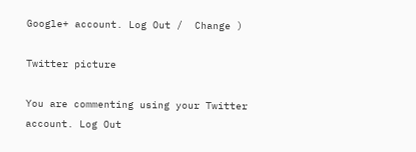Google+ account. Log Out /  Change )

Twitter picture

You are commenting using your Twitter account. Log Out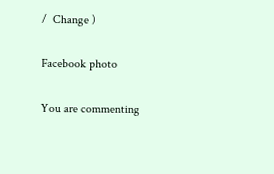/  Change )

Facebook photo

You are commenting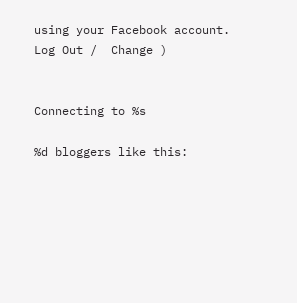using your Facebook account. Log Out /  Change )


Connecting to %s

%d bloggers like this: